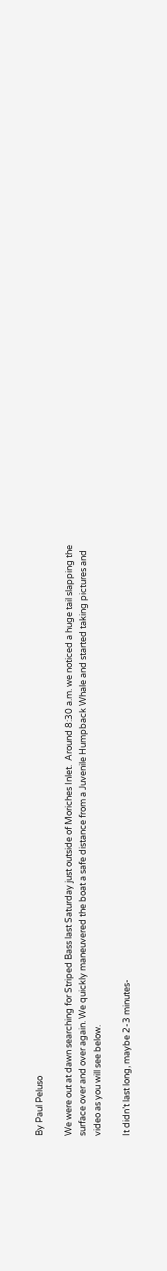By Paul Peluso

We were out at dawn searching for Striped Bass last Saturday just outside of Moriches Inlet.  Around 8:30 a.m. we noticed a huge tail slapping the surface over and over again. We quickly maneuvered the boat a safe distance from a Juvenile Humpback Whale and started taking pictures and video as you will see below.

It didn’t last long, maybe 2-3 minutes-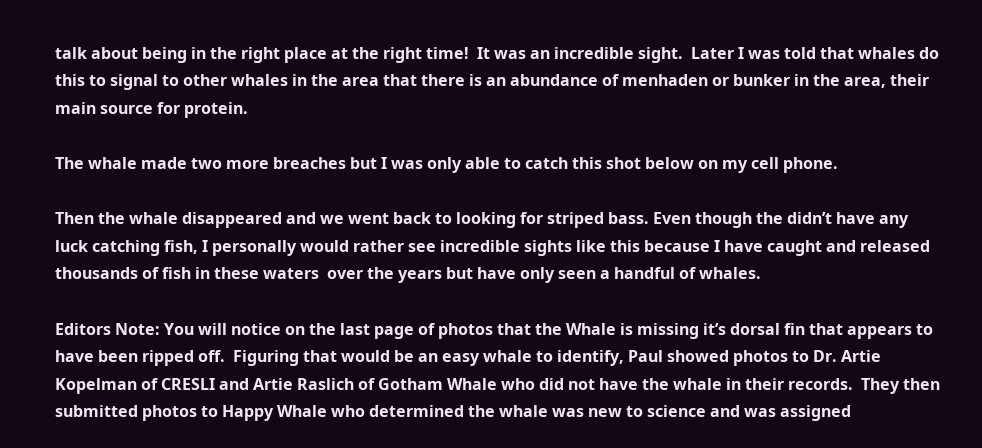talk about being in the right place at the right time!  It was an incredible sight.  Later I was told that whales do this to signal to other whales in the area that there is an abundance of menhaden or bunker in the area, their main source for protein.

The whale made two more breaches but I was only able to catch this shot below on my cell phone.

Then the whale disappeared and we went back to looking for striped bass. Even though the didn’t have any luck catching fish, I personally would rather see incredible sights like this because I have caught and released thousands of fish in these waters  over the years but have only seen a handful of whales.

Editors Note: You will notice on the last page of photos that the Whale is missing it’s dorsal fin that appears to have been ripped off.  Figuring that would be an easy whale to identify, Paul showed photos to Dr. Artie Kopelman of CRESLI and Artie Raslich of Gotham Whale who did not have the whale in their records.  They then submitted photos to Happy Whale who determined the whale was new to science and was assigned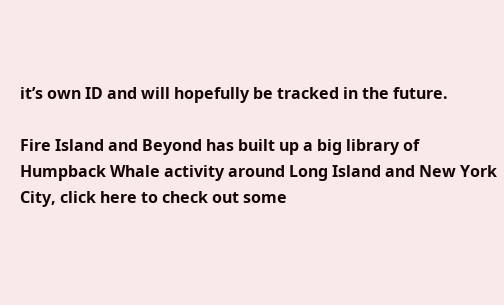it’s own ID and will hopefully be tracked in the future.

Fire Island and Beyond has built up a big library of Humpback Whale activity around Long Island and New York City, click here to check out some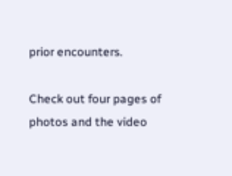prior encounters.

Check out four pages of photos and the video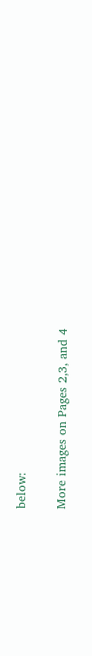below:

More images on Pages 2,3, and 4